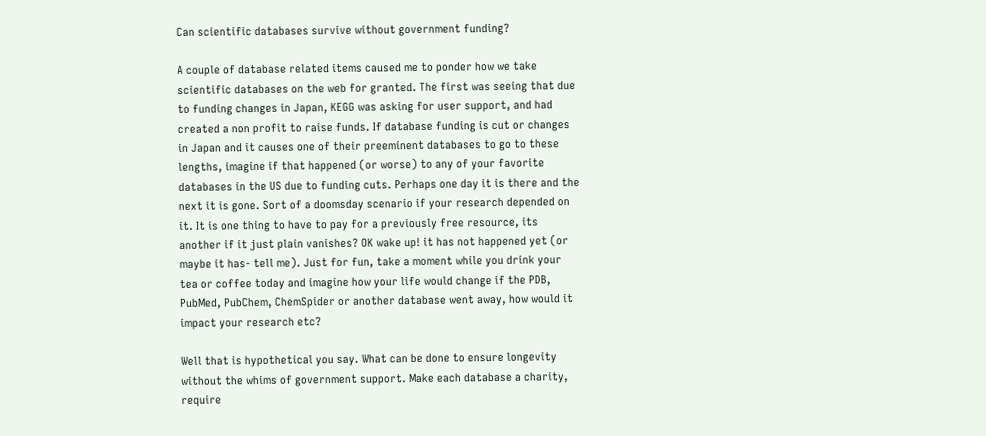Can scientific databases survive without government funding?

A couple of database related items caused me to ponder how we take scientific databases on the web for granted. The first was seeing that due to funding changes in Japan, KEGG was asking for user support, and had created a non profit to raise funds. If database funding is cut or changes in Japan and it causes one of their preeminent databases to go to these lengths, imagine if that happened (or worse) to any of your favorite databases in the US due to funding cuts. Perhaps one day it is there and the next it is gone. Sort of a doomsday scenario if your research depended on it. It is one thing to have to pay for a previously free resource, its another if it just plain vanishes? OK wake up! it has not happened yet (or maybe it has- tell me). Just for fun, take a moment while you drink your tea or coffee today and imagine how your life would change if the PDB, PubMed, PubChem, ChemSpider or another database went away, how would it impact your research etc?

Well that is hypothetical you say. What can be done to ensure longevity without the whims of government support. Make each database a charity, require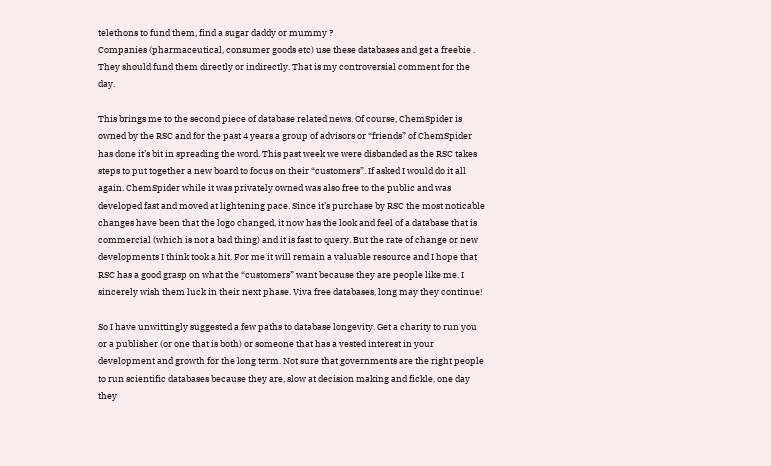telethons to fund them, find a sugar daddy or mummy ?
Companies (pharmaceutical, consumer goods etc) use these databases and get a freebie . They should fund them directly or indirectly. That is my controversial comment for the day.

This brings me to the second piece of database related news. Of course, ChemSpider is owned by the RSC and for the past 4 years a group of advisors or “friends” of ChemSpider has done it’s bit in spreading the word. This past week we were disbanded as the RSC takes steps to put together a new board to focus on their “customers”. If asked I would do it all again. ChemSpider while it was privately owned was also free to the public and was developed fast and moved at lightening pace. Since it’s purchase by RSC the most noticable changes have been that the logo changed, it now has the look and feel of a database that is commercial (which is not a bad thing) and it is fast to query. But the rate of change or new developments I think took a hit. For me it will remain a valuable resource and I hope that RSC has a good grasp on what the “customers” want because they are people like me. I sincerely wish them luck in their next phase. Viva free databases, long may they continue!

So I have unwittingly suggested a few paths to database longevity. Get a charity to run you or a publisher (or one that is both) or someone that has a vested interest in your development and growth for the long term. Not sure that governments are the right people to run scientific databases because they are, slow at decision making and fickle, one day they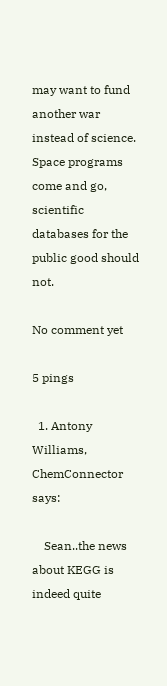may want to fund another war instead of science. Space programs come and go, scientific databases for the public good should not.

No comment yet

5 pings

  1. Antony Williams, ChemConnector says:

    Sean..the news about KEGG is indeed quite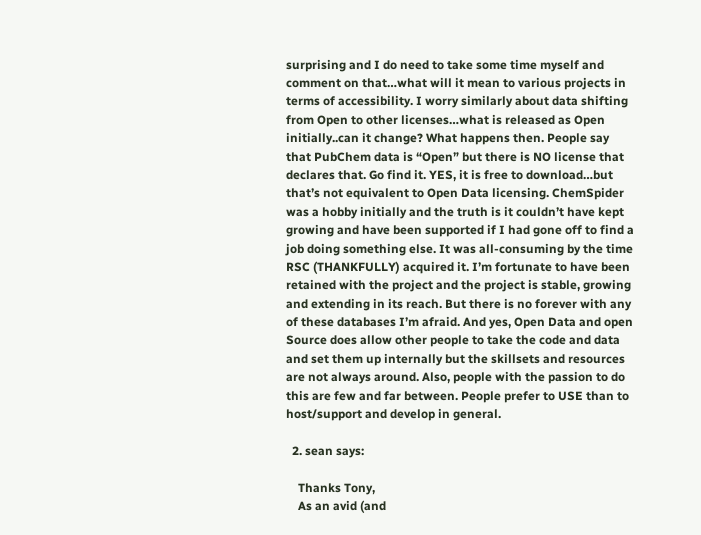surprising and I do need to take some time myself and comment on that…what will it mean to various projects in terms of accessibility. I worry similarly about data shifting from Open to other licenses…what is released as Open initially..can it change? What happens then. People say that PubChem data is “Open” but there is NO license that declares that. Go find it. YES, it is free to download…but that’s not equivalent to Open Data licensing. ChemSpider was a hobby initially and the truth is it couldn’t have kept growing and have been supported if I had gone off to find a job doing something else. It was all-consuming by the time RSC (THANKFULLY) acquired it. I’m fortunate to have been retained with the project and the project is stable, growing and extending in its reach. But there is no forever with any of these databases I’m afraid. And yes, Open Data and open Source does allow other people to take the code and data and set them up internally but the skillsets and resources are not always around. Also, people with the passion to do this are few and far between. People prefer to USE than to host/support and develop in general.

  2. sean says:

    Thanks Tony,
    As an avid (and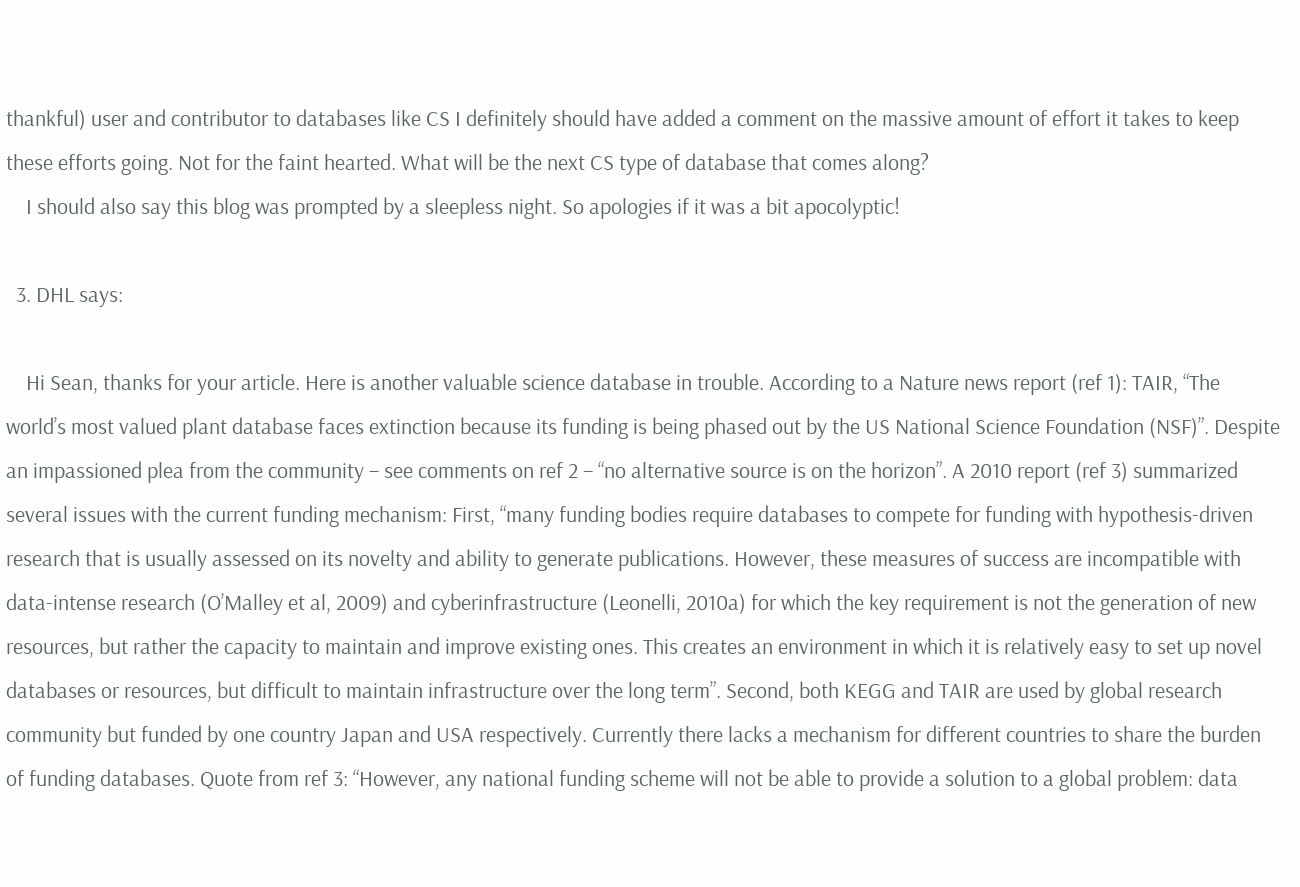thankful) user and contributor to databases like CS I definitely should have added a comment on the massive amount of effort it takes to keep these efforts going. Not for the faint hearted. What will be the next CS type of database that comes along?
    I should also say this blog was prompted by a sleepless night. So apologies if it was a bit apocolyptic!

  3. DHL says:

    Hi Sean, thanks for your article. Here is another valuable science database in trouble. According to a Nature news report (ref 1): TAIR, “The world’s most valued plant database faces extinction because its funding is being phased out by the US National Science Foundation (NSF)”. Despite an impassioned plea from the community – see comments on ref 2 – “no alternative source is on the horizon”. A 2010 report (ref 3) summarized several issues with the current funding mechanism: First, “many funding bodies require databases to compete for funding with hypothesis-driven research that is usually assessed on its novelty and ability to generate publications. However, these measures of success are incompatible with data-intense research (O’Malley et al, 2009) and cyberinfrastructure (Leonelli, 2010a) for which the key requirement is not the generation of new resources, but rather the capacity to maintain and improve existing ones. This creates an environment in which it is relatively easy to set up novel databases or resources, but difficult to maintain infrastructure over the long term”. Second, both KEGG and TAIR are used by global research community but funded by one country Japan and USA respectively. Currently there lacks a mechanism for different countries to share the burden of funding databases. Quote from ref 3: “However, any national funding scheme will not be able to provide a solution to a global problem: data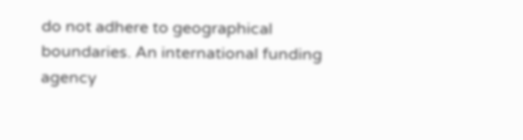do not adhere to geographical boundaries. An international funding agency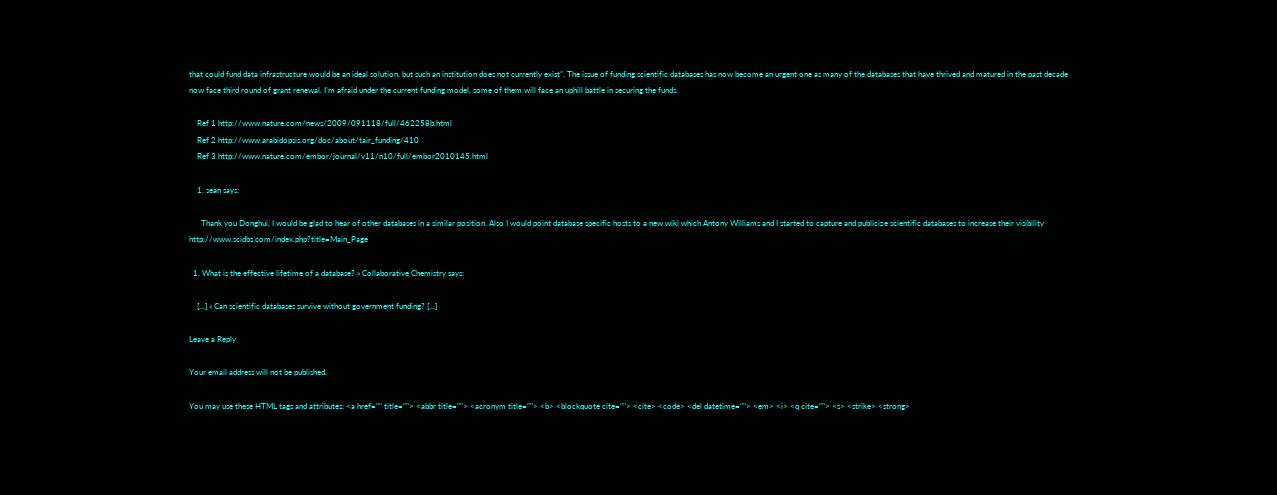that could fund data infrastructure would be an ideal solution, but such an institution does not currently exist”. The issue of funding scientific databases has now become an urgent one as many of the databases that have thrived and matured in the past decade now face third round of grant renewal. I’m afraid under the current funding model, some of them will face an uphill battle in securing the funds.

    Ref 1 http://www.nature.com/news/2009/091118/full/462258b.html
    Ref 2 http://www.arabidopsis.org/doc/about/tair_funding/410
    Ref 3 http://www.nature.com/embor/journal/v11/n10/full/embor2010145.html

    1. sean says:

      Thank you Donghui, I would be glad to hear of other databases in a similar position. Also I would point database specific hosts to a new wiki which Antony Williams and I started to capture and publicize scientific databases to increase their visibility http://www.scidbs.com/index.php?title=Main_Page

  1. What is the effective lifetime of a database? » Collaborative Chemistry says:

    […] « Can scientific databases survive without government funding? […]

Leave a Reply

Your email address will not be published.

You may use these HTML tags and attributes: <a href="" title=""> <abbr title=""> <acronym title=""> <b> <blockquote cite=""> <cite> <code> <del datetime=""> <em> <i> <q cite=""> <s> <strike> <strong>